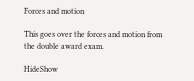Forces and motion

This goes over the forces and motion from the double award exam.

HideShow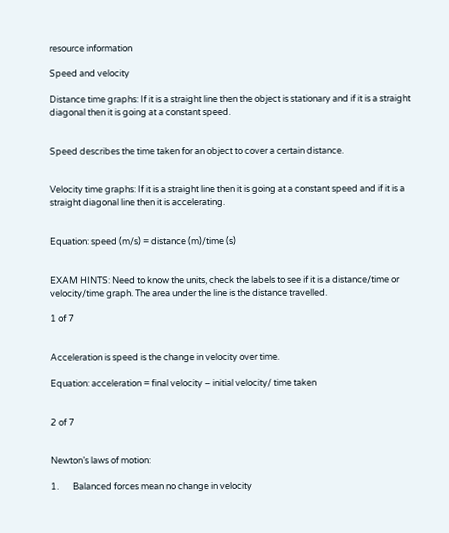resource information

Speed and velocity

Distance time graphs: If it is a straight line then the object is stationary and if it is a straight diagonal then it is going at a constant speed.


Speed describes the time taken for an object to cover a certain distance.


Velocity time graphs: If it is a straight line then it is going at a constant speed and if it is a straight diagonal line then it is accelerating.


Equation: speed (m/s) = distance (m)/time (s)


EXAM HINTS: Need to know the units, check the labels to see if it is a distance/time or velocity/time graph. The area under the line is the distance travelled.

1 of 7


Acceleration is speed is the change in velocity over time.

Equation: acceleration = final velocity – initial velocity/ time taken


2 of 7


Newton’s laws of motion:

1.       Balanced forces mean no change in velocity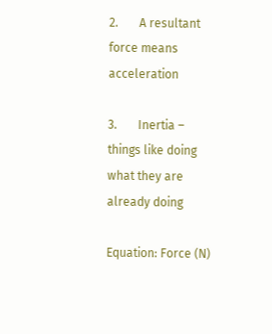2.       A resultant force means acceleration

3.       Inertia – things like doing what they are already doing

Equation: Force (N)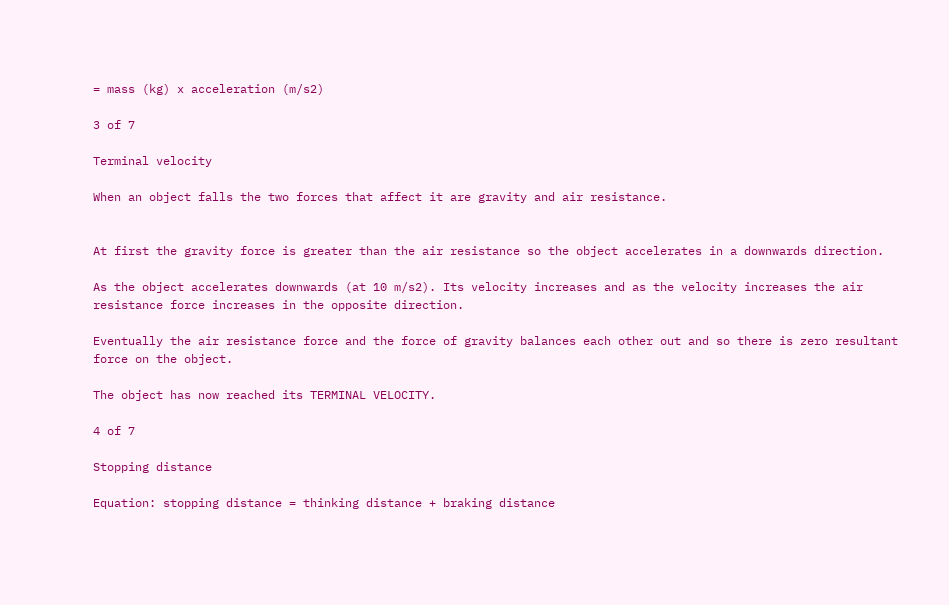= mass (kg) x acceleration (m/s2)

3 of 7

Terminal velocity

When an object falls the two forces that affect it are gravity and air resistance.


At first the gravity force is greater than the air resistance so the object accelerates in a downwards direction.

As the object accelerates downwards (at 10 m/s2). Its velocity increases and as the velocity increases the air resistance force increases in the opposite direction.

Eventually the air resistance force and the force of gravity balances each other out and so there is zero resultant force on the object.

The object has now reached its TERMINAL VELOCITY.

4 of 7

Stopping distance

Equation: stopping distance = thinking distance + braking distance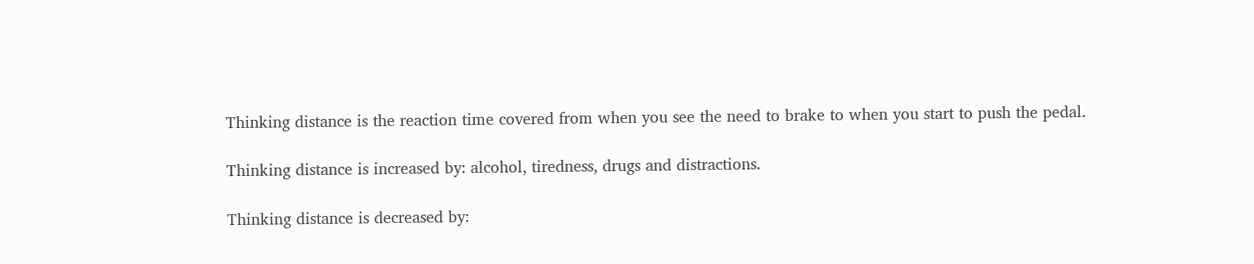Thinking distance is the reaction time covered from when you see the need to brake to when you start to push the pedal.

Thinking distance is increased by: alcohol, tiredness, drugs and distractions.

Thinking distance is decreased by: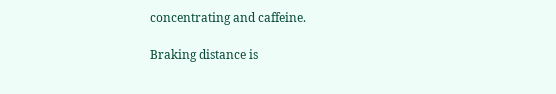concentrating and caffeine.

Braking distance is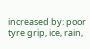increased by: poor tyre grip, ice, rain,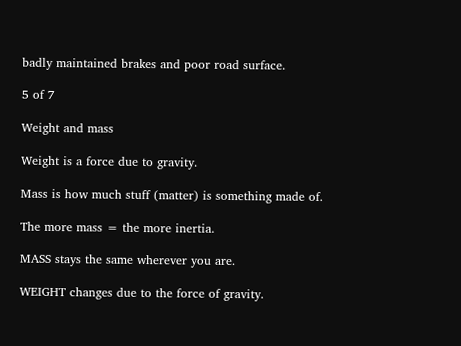badly maintained brakes and poor road surface.

5 of 7

Weight and mass

Weight is a force due to gravity.

Mass is how much stuff (matter) is something made of.

The more mass = the more inertia.

MASS stays the same wherever you are.

WEIGHT changes due to the force of gravity.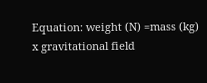Equation: weight (N) =mass (kg) x gravitational field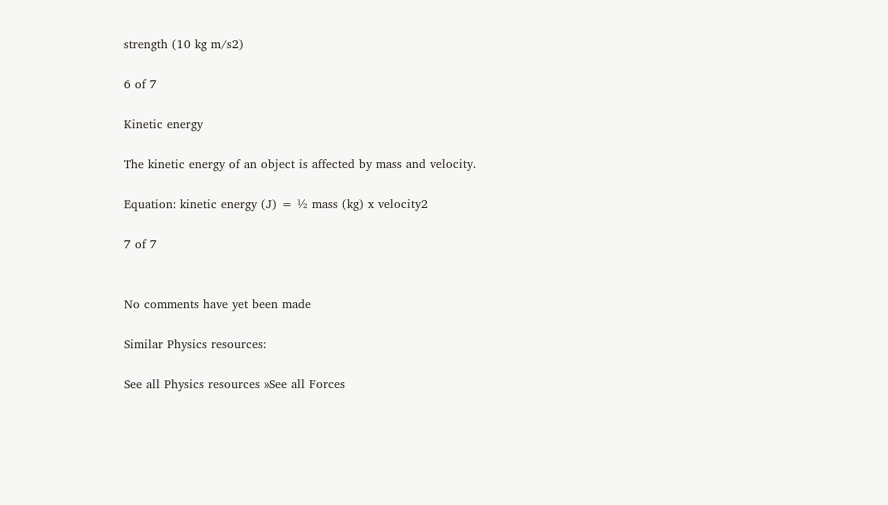strength (10 kg m/s2)

6 of 7

Kinetic energy

The kinetic energy of an object is affected by mass and velocity.

Equation: kinetic energy (J) = ½ mass (kg) x velocity2

7 of 7


No comments have yet been made

Similar Physics resources:

See all Physics resources »See all Forces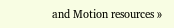and Motion resources »